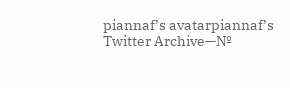piannaf’s avatarpiannaf’s Twitter Archive—№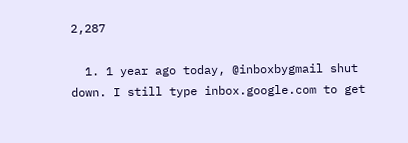2,287

  1. 1 year ago today, @inboxbygmail shut down. I still type inbox.google.com to get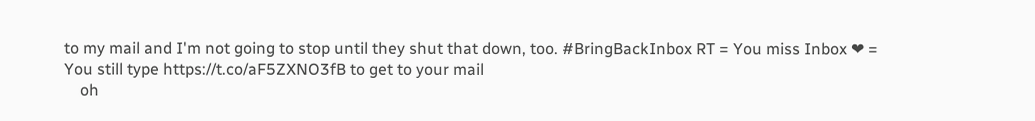to my mail and I'm not going to stop until they shut that down, too. #BringBackInbox RT = You miss Inbox ❤ = You still type https://t.co/aF5ZXNO3fB to get to your mail
    oh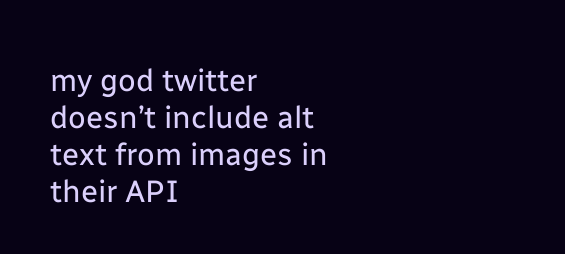my god twitter doesn’t include alt text from images in their API